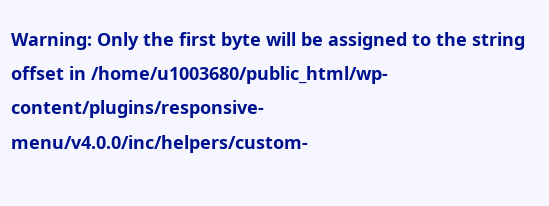Warning: Only the first byte will be assigned to the string offset in /home/u1003680/public_html/wp-content/plugins/responsive-menu/v4.0.0/inc/helpers/custom-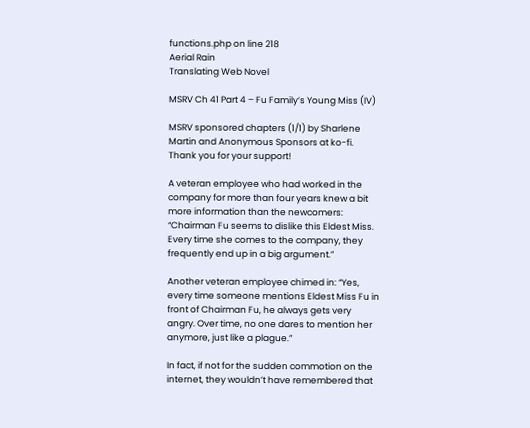functions.php on line 218
Aerial Rain
Translating Web Novel

MSRV Ch 41 Part 4 – Fu Family’s Young Miss (IV)

MSRV sponsored chapters (1/1) by Sharlene Martin and Anonymous Sponsors at ko-fi. Thank you for your support!

A veteran employee who had worked in the company for more than four years knew a bit more information than the newcomers: “Chairman Fu seems to dislike this Eldest Miss. Every time she comes to the company, they frequently end up in a big argument.”

Another veteran employee chimed in: “Yes, every time someone mentions Eldest Miss Fu in front of Chairman Fu, he always gets very angry. Over time, no one dares to mention her anymore, just like a plague.”

In fact, if not for the sudden commotion on the internet, they wouldn’t have remembered that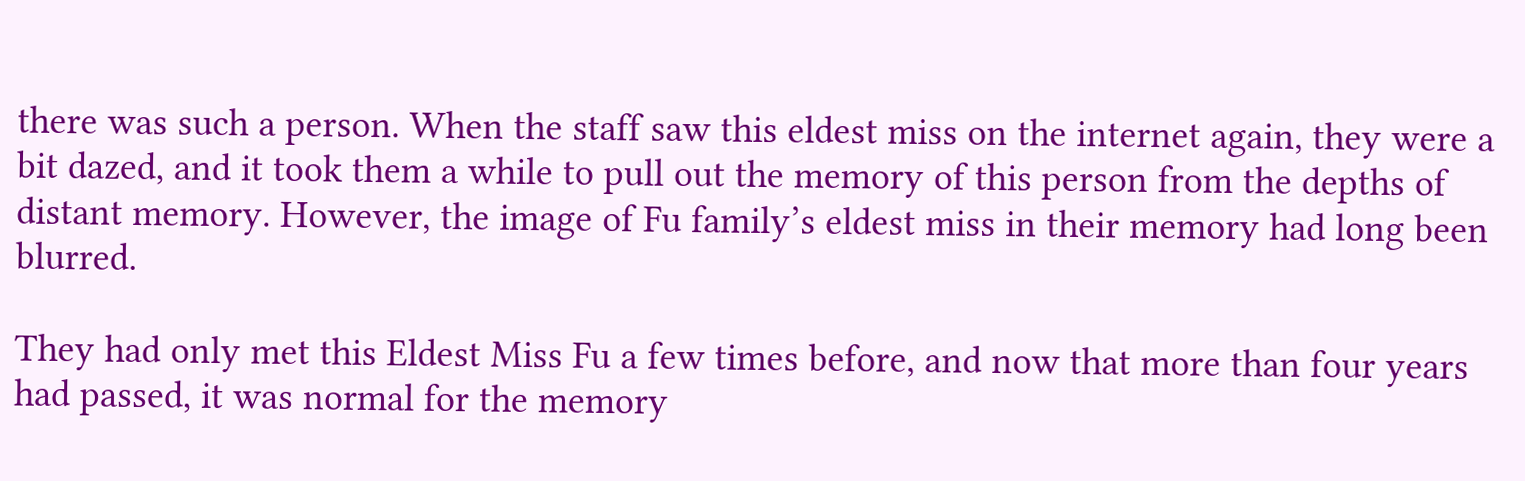there was such a person. When the staff saw this eldest miss on the internet again, they were a bit dazed, and it took them a while to pull out the memory of this person from the depths of distant memory. However, the image of Fu family’s eldest miss in their memory had long been blurred.

They had only met this Eldest Miss Fu a few times before, and now that more than four years had passed, it was normal for the memory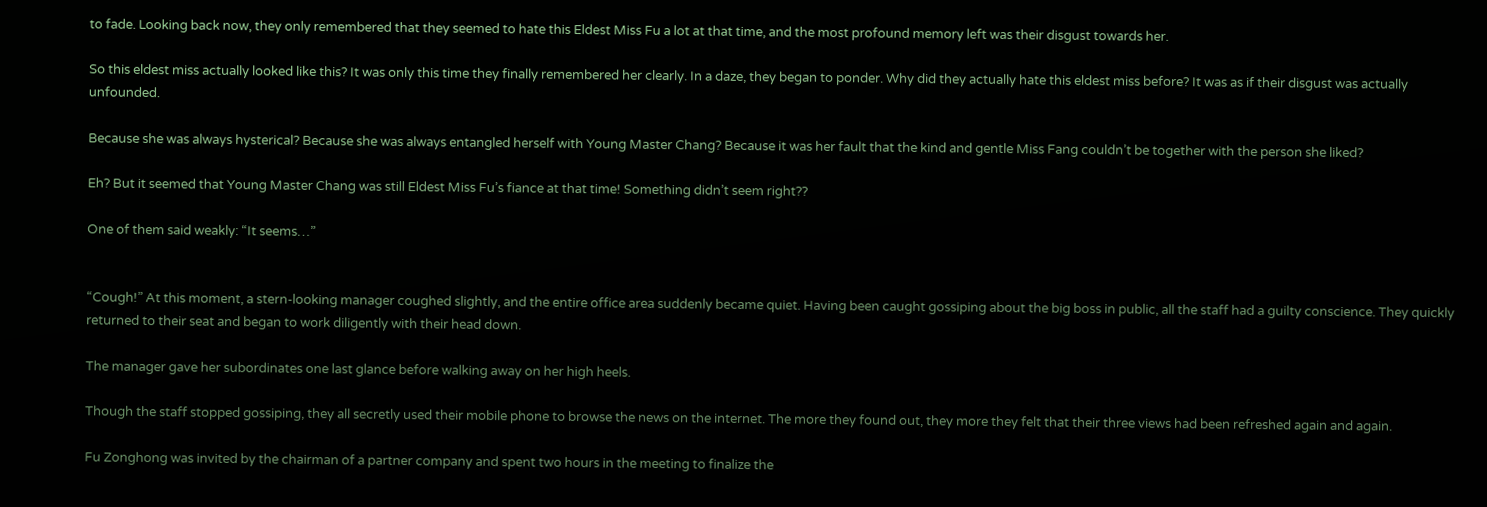to fade. Looking back now, they only remembered that they seemed to hate this Eldest Miss Fu a lot at that time, and the most profound memory left was their disgust towards her.

So this eldest miss actually looked like this? It was only this time they finally remembered her clearly. In a daze, they began to ponder. Why did they actually hate this eldest miss before? It was as if their disgust was actually unfounded.

Because she was always hysterical? Because she was always entangled herself with Young Master Chang? Because it was her fault that the kind and gentle Miss Fang couldn’t be together with the person she liked?

Eh? But it seemed that Young Master Chang was still Eldest Miss Fu’s fiance at that time! Something didn’t seem right??

One of them said weakly: “It seems…”


“Cough!” At this moment, a stern-looking manager coughed slightly, and the entire office area suddenly became quiet. Having been caught gossiping about the big boss in public, all the staff had a guilty conscience. They quickly returned to their seat and began to work diligently with their head down.

The manager gave her subordinates one last glance before walking away on her high heels.

Though the staff stopped gossiping, they all secretly used their mobile phone to browse the news on the internet. The more they found out, they more they felt that their three views had been refreshed again and again.

Fu Zonghong was invited by the chairman of a partner company and spent two hours in the meeting to finalize the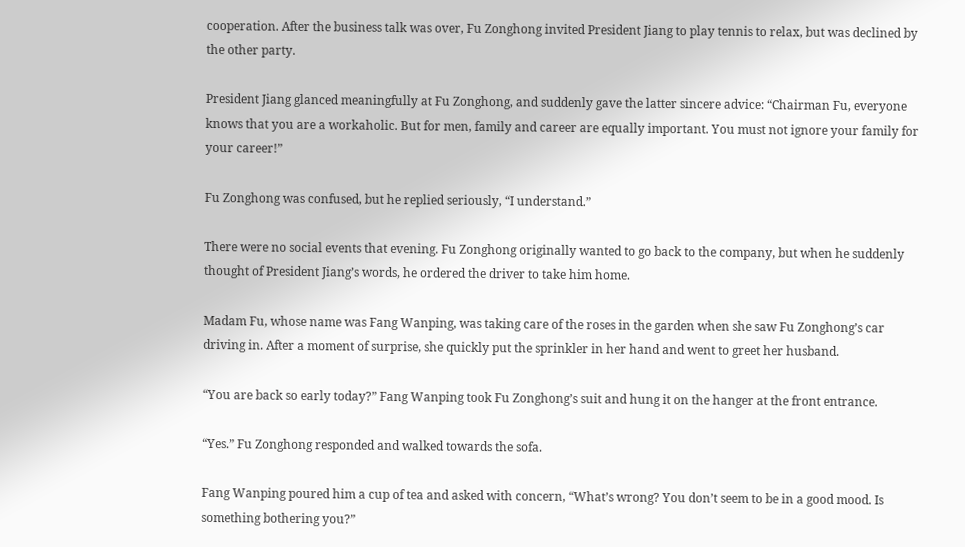cooperation. After the business talk was over, Fu Zonghong invited President Jiang to play tennis to relax, but was declined by the other party.

President Jiang glanced meaningfully at Fu Zonghong, and suddenly gave the latter sincere advice: “Chairman Fu, everyone knows that you are a workaholic. But for men, family and career are equally important. You must not ignore your family for your career!”

Fu Zonghong was confused, but he replied seriously, “I understand.”

There were no social events that evening. Fu Zonghong originally wanted to go back to the company, but when he suddenly thought of President Jiang’s words, he ordered the driver to take him home.

Madam Fu, whose name was Fang Wanping, was taking care of the roses in the garden when she saw Fu Zonghong’s car driving in. After a moment of surprise, she quickly put the sprinkler in her hand and went to greet her husband.

“You are back so early today?” Fang Wanping took Fu Zonghong’s suit and hung it on the hanger at the front entrance.

“Yes.” Fu Zonghong responded and walked towards the sofa.

Fang Wanping poured him a cup of tea and asked with concern, “What’s wrong? You don’t seem to be in a good mood. Is something bothering you?”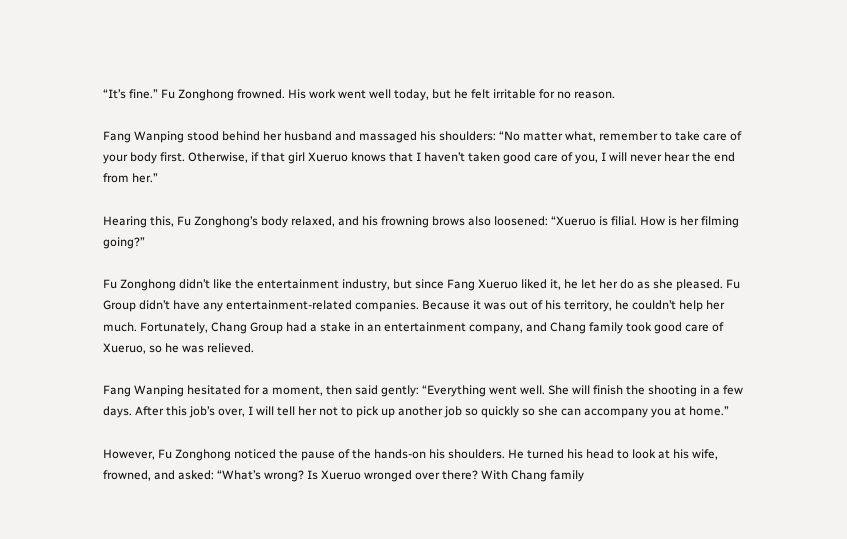“It’s fine.” Fu Zonghong frowned. His work went well today, but he felt irritable for no reason.

Fang Wanping stood behind her husband and massaged his shoulders: “No matter what, remember to take care of your body first. Otherwise, if that girl Xueruo knows that I haven’t taken good care of you, I will never hear the end from her.”

Hearing this, Fu Zonghong’s body relaxed, and his frowning brows also loosened: “Xueruo is filial. How is her filming going?”

Fu Zonghong didn’t like the entertainment industry, but since Fang Xueruo liked it, he let her do as she pleased. Fu Group didn’t have any entertainment-related companies. Because it was out of his territory, he couldn’t help her much. Fortunately, Chang Group had a stake in an entertainment company, and Chang family took good care of Xueruo, so he was relieved.

Fang Wanping hesitated for a moment, then said gently: “Everything went well. She will finish the shooting in a few days. After this job’s over, I will tell her not to pick up another job so quickly so she can accompany you at home.”

However, Fu Zonghong noticed the pause of the hands-on his shoulders. He turned his head to look at his wife, frowned, and asked: “What’s wrong? Is Xueruo wronged over there? With Chang family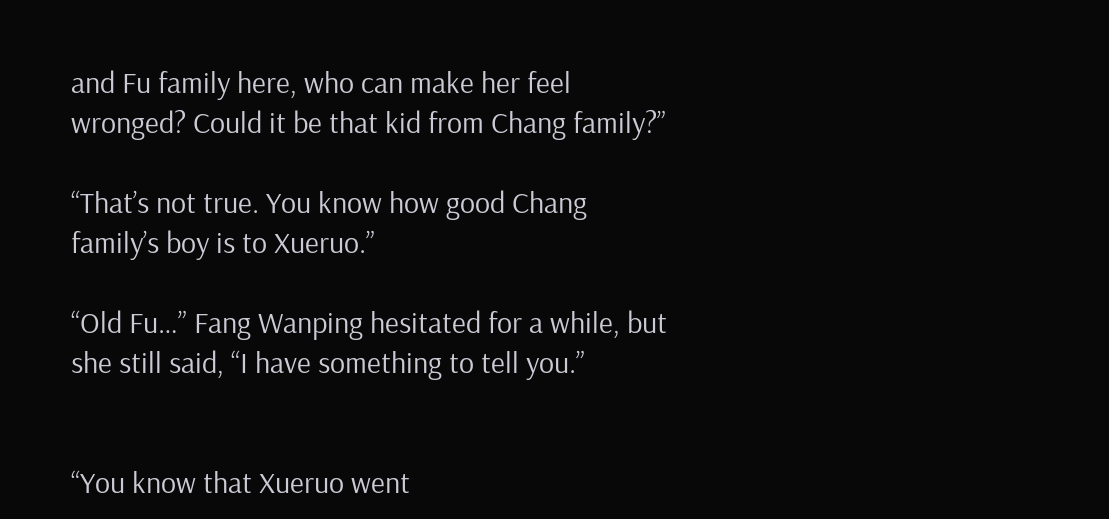and Fu family here, who can make her feel wronged? Could it be that kid from Chang family?”

“That’s not true. You know how good Chang family’s boy is to Xueruo.”

“Old Fu…” Fang Wanping hesitated for a while, but she still said, “I have something to tell you.”


“You know that Xueruo went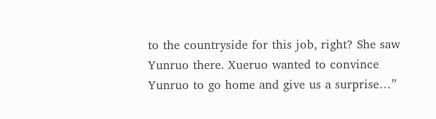to the countryside for this job, right? She saw Yunruo there. Xueruo wanted to convince Yunruo to go home and give us a surprise…”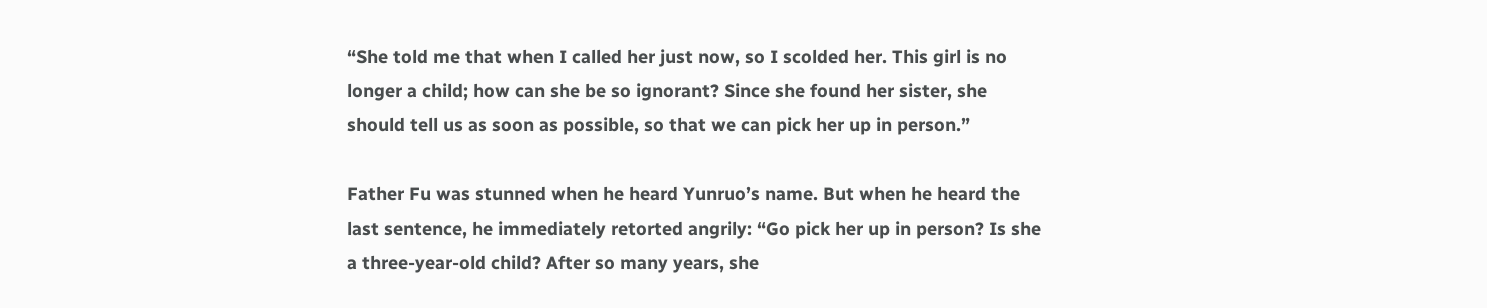“She told me that when I called her just now, so I scolded her. This girl is no longer a child; how can she be so ignorant? Since she found her sister, she should tell us as soon as possible, so that we can pick her up in person.”

Father Fu was stunned when he heard Yunruo’s name. But when he heard the last sentence, he immediately retorted angrily: “Go pick her up in person? Is she a three-year-old child? After so many years, she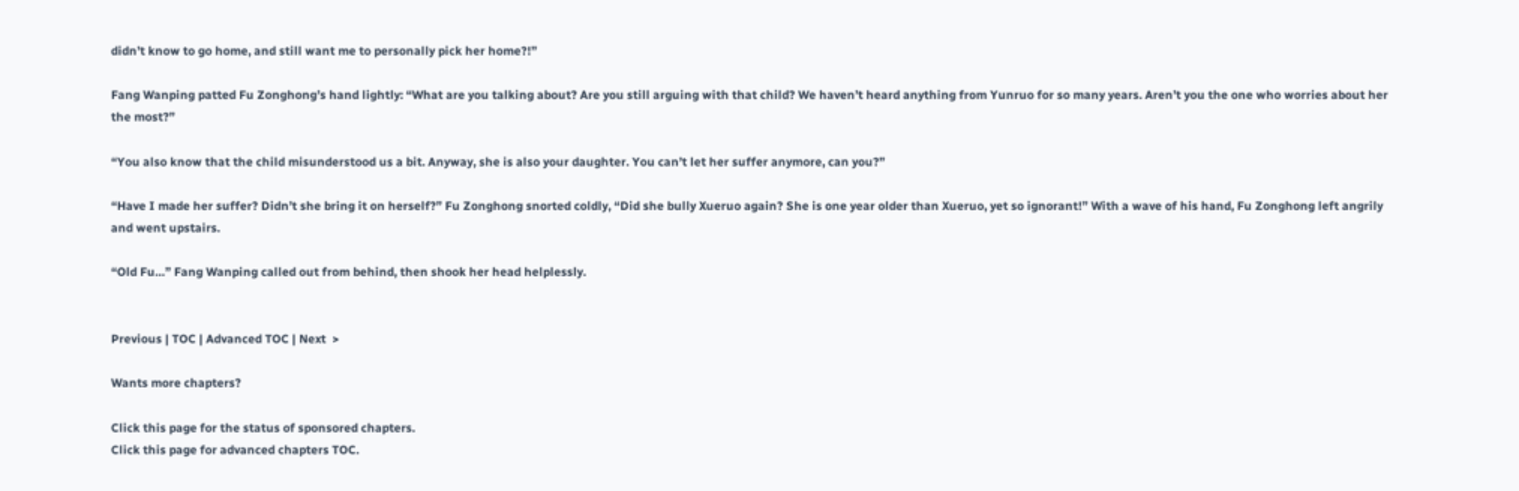didn’t know to go home, and still want me to personally pick her home?!”

Fang Wanping patted Fu Zonghong’s hand lightly: “What are you talking about? Are you still arguing with that child? We haven’t heard anything from Yunruo for so many years. Aren’t you the one who worries about her the most?”

“You also know that the child misunderstood us a bit. Anyway, she is also your daughter. You can’t let her suffer anymore, can you?”

“Have I made her suffer? Didn’t she bring it on herself?” Fu Zonghong snorted coldly, “Did she bully Xueruo again? She is one year older than Xueruo, yet so ignorant!” With a wave of his hand, Fu Zonghong left angrily and went upstairs.

“Old Fu…” Fang Wanping called out from behind, then shook her head helplessly.


Previous | TOC | Advanced TOC | Next  >

Wants more chapters?

Click this page for the status of sponsored chapters.
Click this page for advanced chapters TOC.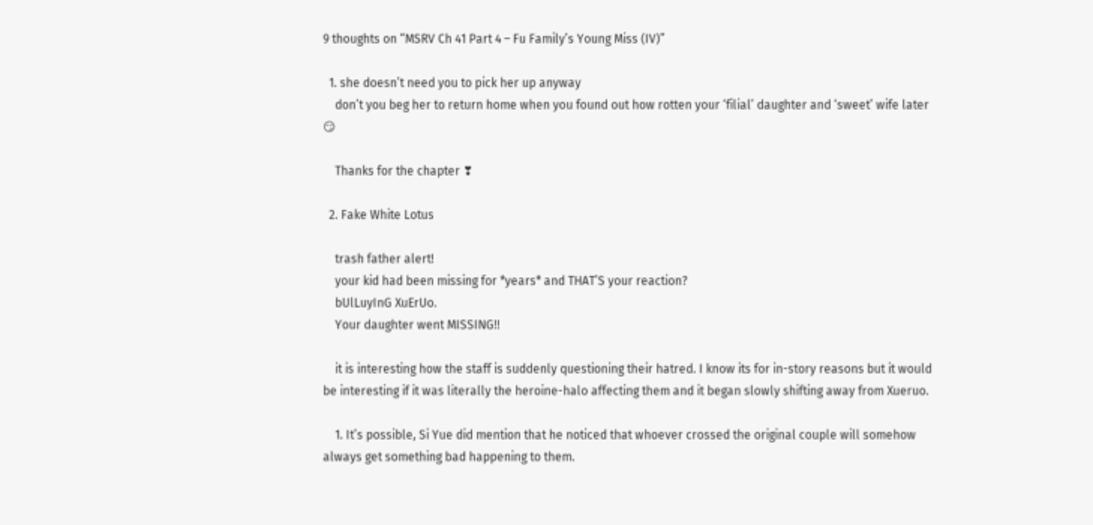9 thoughts on “MSRV Ch 41 Part 4 – Fu Family’s Young Miss (IV)”

  1. she doesn’t need you to pick her up anyway
    don’t you beg her to return home when you found out how rotten your ‘filial’ daughter and ‘sweet’ wife later 😏

    Thanks for the chapter ❣

  2. Fake White Lotus

    trash father alert!
    your kid had been missing for *years* and THAT’S your reaction?
    bUlLuyInG XuErUo.
    Your daughter went MISSING!!

    it is interesting how the staff is suddenly questioning their hatred. I know its for in-story reasons but it would be interesting if it was literally the heroine-halo affecting them and it began slowly shifting away from Xueruo.

    1. It’s possible, Si Yue did mention that he noticed that whoever crossed the original couple will somehow always get something bad happening to them.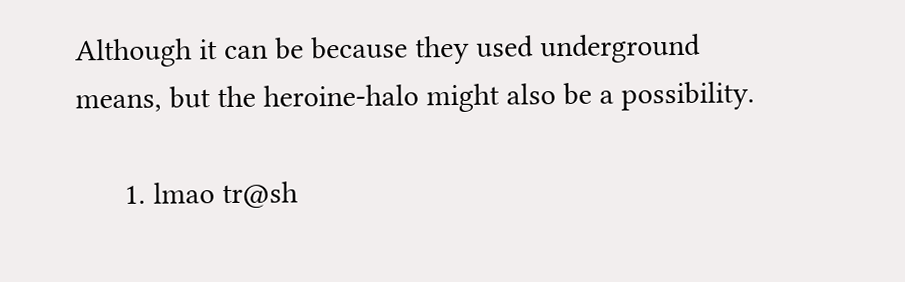Although it can be because they used underground means, but the heroine-halo might also be a possibility.

      1. lmao tr@sh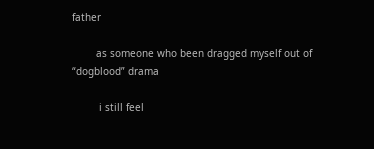father

        as someone who been dragged myself out of “dogblood” drama

         i still feel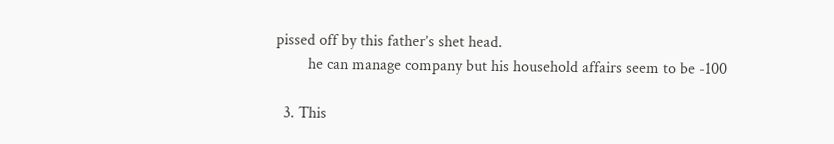pissed off by this father’s shet head.
        he can manage company but his household affairs seem to be -100

  3. This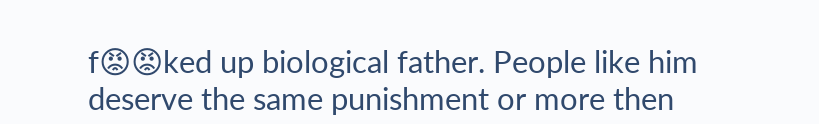f😡😡ked up biological father. People like him deserve the same punishment or more then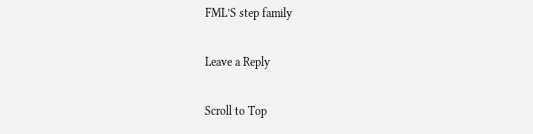FML’S step family

Leave a Reply

Scroll to Top